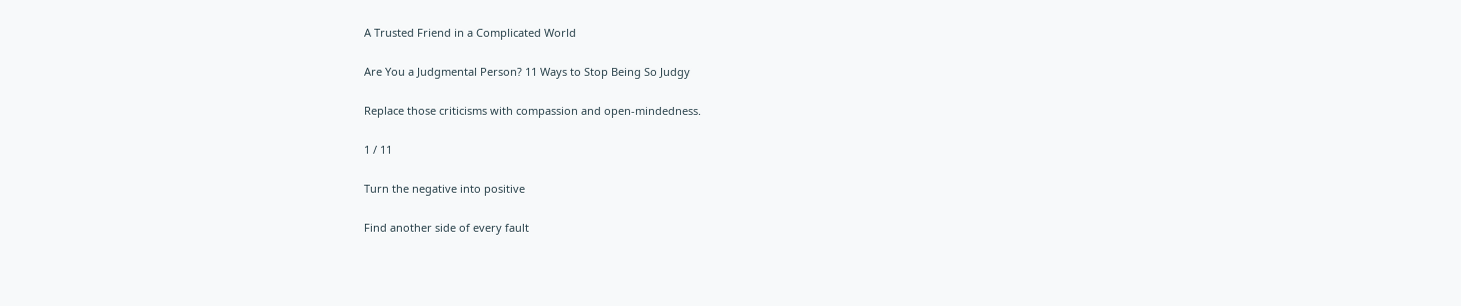A Trusted Friend in a Complicated World

Are You a Judgmental Person? 11 Ways to Stop Being So Judgy

Replace those criticisms with compassion and open-mindedness.

1 / 11

Turn the negative into positive

Find another side of every fault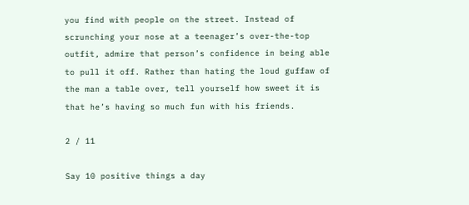you find with people on the street. Instead of scrunching your nose at a teenager’s over-the-top outfit, admire that person’s confidence in being able to pull it off. Rather than hating the loud guffaw of the man a table over, tell yourself how sweet it is that he’s having so much fun with his friends.

2 / 11

Say 10 positive things a day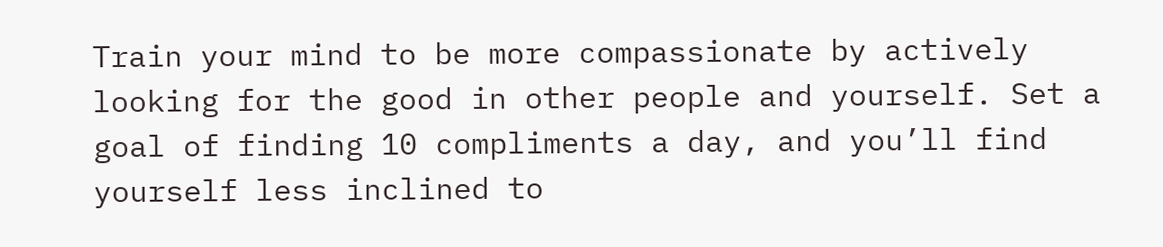Train your mind to be more compassionate by actively looking for the good in other people and yourself. Set a goal of finding 10 compliments a day, and you’ll find yourself less inclined to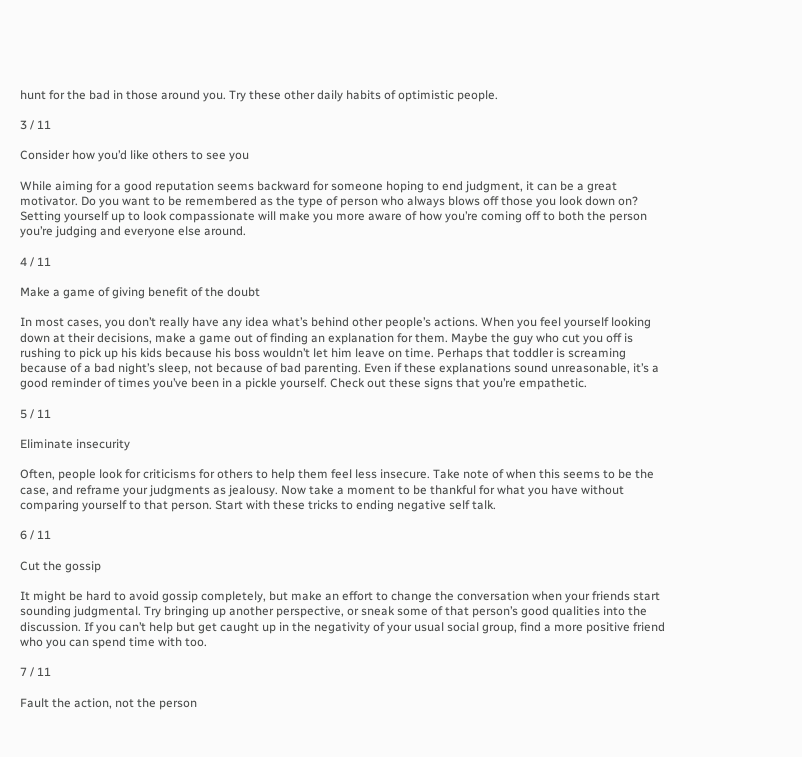hunt for the bad in those around you. Try these other daily habits of optimistic people.

3 / 11

Consider how you’d like others to see you

While aiming for a good reputation seems backward for someone hoping to end judgment, it can be a great motivator. Do you want to be remembered as the type of person who always blows off those you look down on? Setting yourself up to look compassionate will make you more aware of how you’re coming off to both the person you’re judging and everyone else around.

4 / 11

Make a game of giving benefit of the doubt

In most cases, you don’t really have any idea what’s behind other people’s actions. When you feel yourself looking down at their decisions, make a game out of finding an explanation for them. Maybe the guy who cut you off is rushing to pick up his kids because his boss wouldn’t let him leave on time. Perhaps that toddler is screaming because of a bad night’s sleep, not because of bad parenting. Even if these explanations sound unreasonable, it’s a good reminder of times you’ve been in a pickle yourself. Check out these signs that you’re empathetic.

5 / 11

Eliminate insecurity

Often, people look for criticisms for others to help them feel less insecure. Take note of when this seems to be the case, and reframe your judgments as jealousy. Now take a moment to be thankful for what you have without comparing yourself to that person. Start with these tricks to ending negative self talk.

6 / 11

Cut the gossip

It might be hard to avoid gossip completely, but make an effort to change the conversation when your friends start sounding judgmental. Try bringing up another perspective, or sneak some of that person’s good qualities into the discussion. If you can’t help but get caught up in the negativity of your usual social group, find a more positive friend who you can spend time with too.

7 / 11

Fault the action, not the person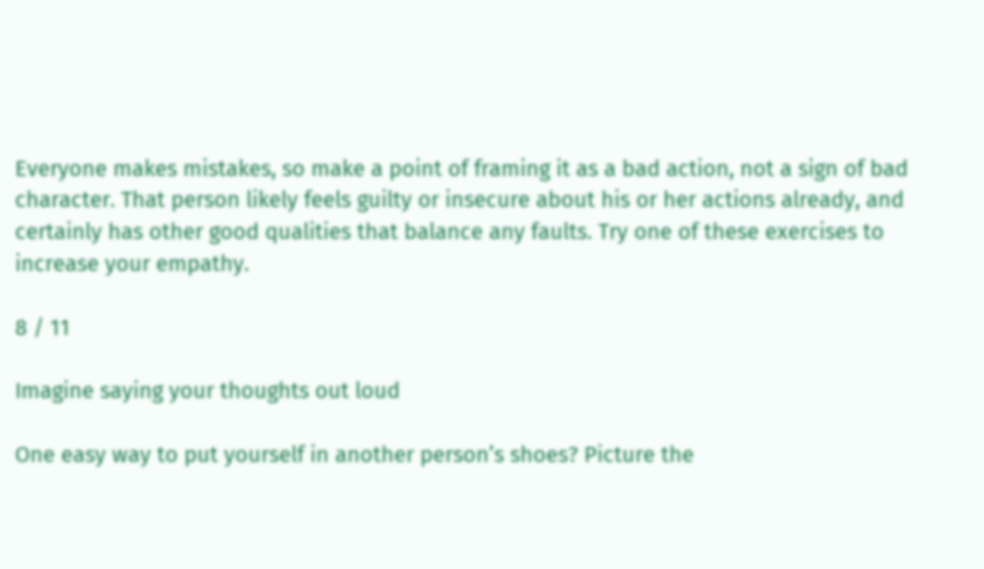Everyone makes mistakes, so make a point of framing it as a bad action, not a sign of bad character. That person likely feels guilty or insecure about his or her actions already, and certainly has other good qualities that balance any faults. Try one of these exercises to increase your empathy.

8 / 11

Imagine saying your thoughts out loud

One easy way to put yourself in another person’s shoes? Picture the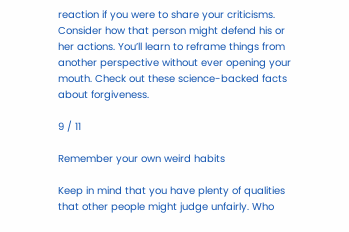reaction if you were to share your criticisms. Consider how that person might defend his or her actions. You’ll learn to reframe things from another perspective without ever opening your mouth. Check out these science-backed facts about forgiveness.

9 / 11

Remember your own weird habits

Keep in mind that you have plenty of qualities that other people might judge unfairly. Who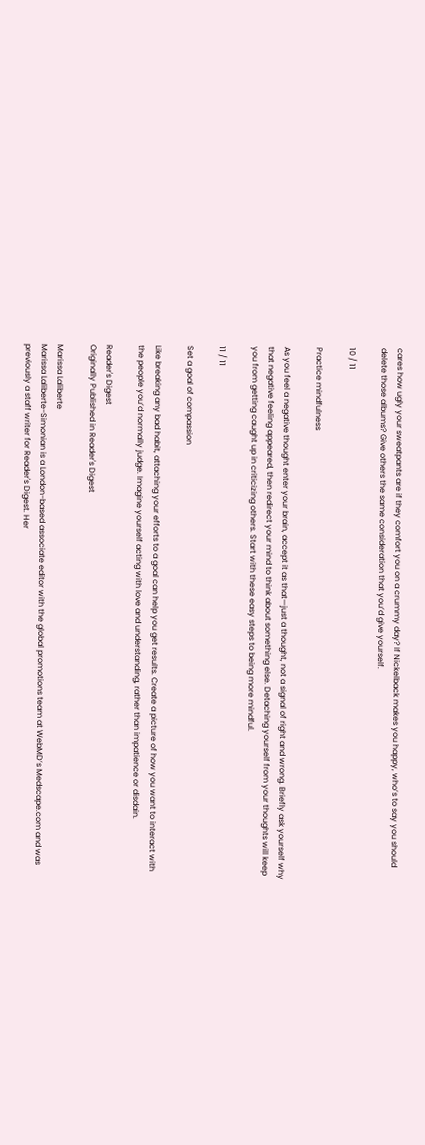cares how ugly your sweatpants are if they comfort you on a crummy day? If Nickelback makes you happy, who’s to say you should delete those albums? Give others the same consideration that you’d give yourself.

10 / 11

Practice mindfulness

As you feel a negative thought enter your brain, accept it as that—just a thought, not a signal of right and wrong. Briefly ask yourself why that negative feeling appeared, then redirect your mind to think about something else. Detaching yourself from your thoughts will keep you from getting caught up in criticizing others. Start with these easy steps to being more mindful.

11 / 11

Set a goal of compassion

Like breaking any bad habit, attaching your efforts to a goal can help you get results. Create a picture of how you want to interact with the people you’d normally judge. Imagine yourself acting with love and understanding, rather than impatience or disdain.

Reader's Digest
Originally Published in Reader's Digest

Marissa Laliberte
Marissa Laliberte-Simonian is a London-based associate editor with the global promotions team at WebMD’s Medscape.com and was previously a staff writer for Reader's Digest. Her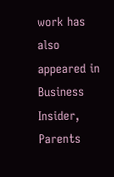work has also appeared in Business Insider, Parents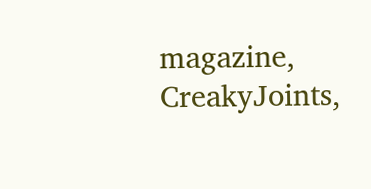magazine, CreakyJoints,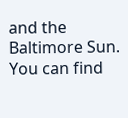and the Baltimore Sun. You can find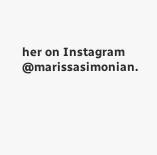her on Instagram @marissasimonian.